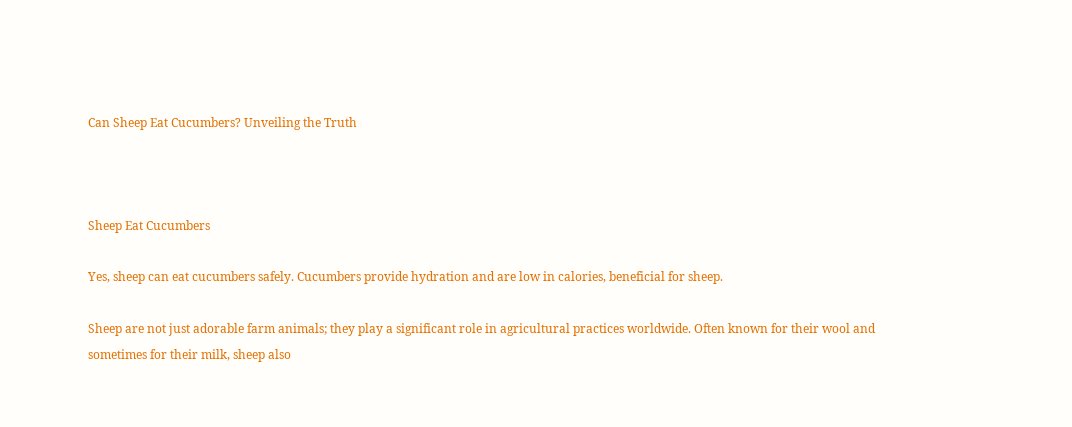Can Sheep Eat Cucumbers? Unveiling the Truth



Sheep Eat Cucumbers

Yes, sheep can eat cucumbers safely. Cucumbers provide hydration and are low in calories, beneficial for sheep.

Sheep are not just adorable farm animals; they play a significant role in agricultural practices worldwide. Often known for their wool and sometimes for their milk, sheep also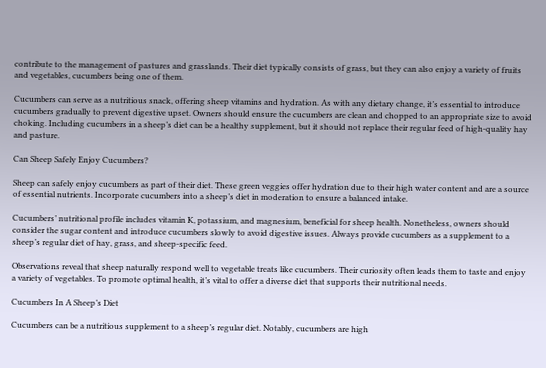contribute to the management of pastures and grasslands. Their diet typically consists of grass, but they can also enjoy a variety of fruits and vegetables, cucumbers being one of them.

Cucumbers can serve as a nutritious snack, offering sheep vitamins and hydration. As with any dietary change, it’s essential to introduce cucumbers gradually to prevent digestive upset. Owners should ensure the cucumbers are clean and chopped to an appropriate size to avoid choking. Including cucumbers in a sheep’s diet can be a healthy supplement, but it should not replace their regular feed of high-quality hay and pasture.

Can Sheep Safely Enjoy Cucumbers?

Sheep can safely enjoy cucumbers as part of their diet. These green veggies offer hydration due to their high water content and are a source of essential nutrients. Incorporate cucumbers into a sheep’s diet in moderation to ensure a balanced intake.

Cucumbers’ nutritional profile includes vitamin K, potassium, and magnesium, beneficial for sheep health. Nonetheless, owners should consider the sugar content and introduce cucumbers slowly to avoid digestive issues. Always provide cucumbers as a supplement to a sheep’s regular diet of hay, grass, and sheep-specific feed.

Observations reveal that sheep naturally respond well to vegetable treats like cucumbers. Their curiosity often leads them to taste and enjoy a variety of vegetables. To promote optimal health, it’s vital to offer a diverse diet that supports their nutritional needs.

Cucumbers In A Sheep’s Diet

Cucumbers can be a nutritious supplement to a sheep’s regular diet. Notably, cucumbers are high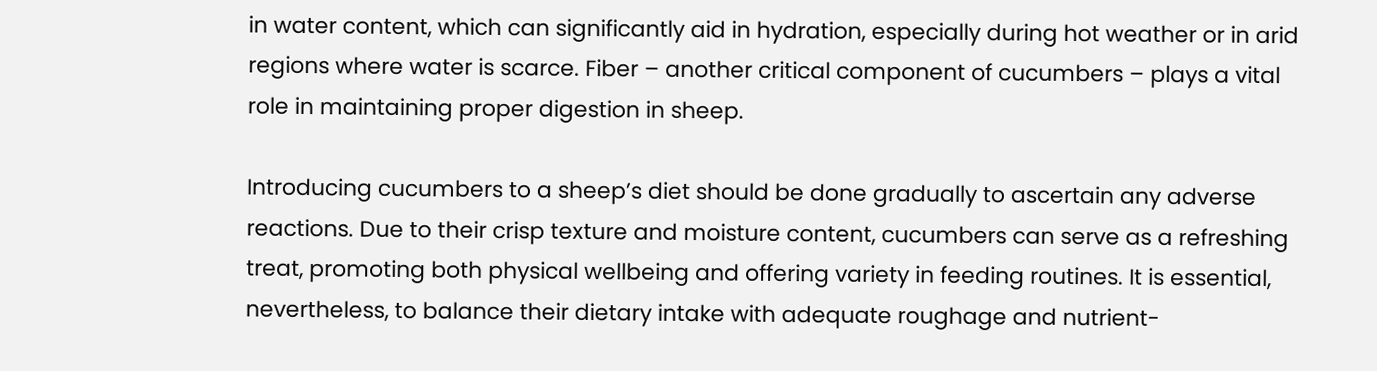in water content, which can significantly aid in hydration, especially during hot weather or in arid regions where water is scarce. Fiber – another critical component of cucumbers – plays a vital role in maintaining proper digestion in sheep.

Introducing cucumbers to a sheep’s diet should be done gradually to ascertain any adverse reactions. Due to their crisp texture and moisture content, cucumbers can serve as a refreshing treat, promoting both physical wellbeing and offering variety in feeding routines. It is essential, nevertheless, to balance their dietary intake with adequate roughage and nutrient-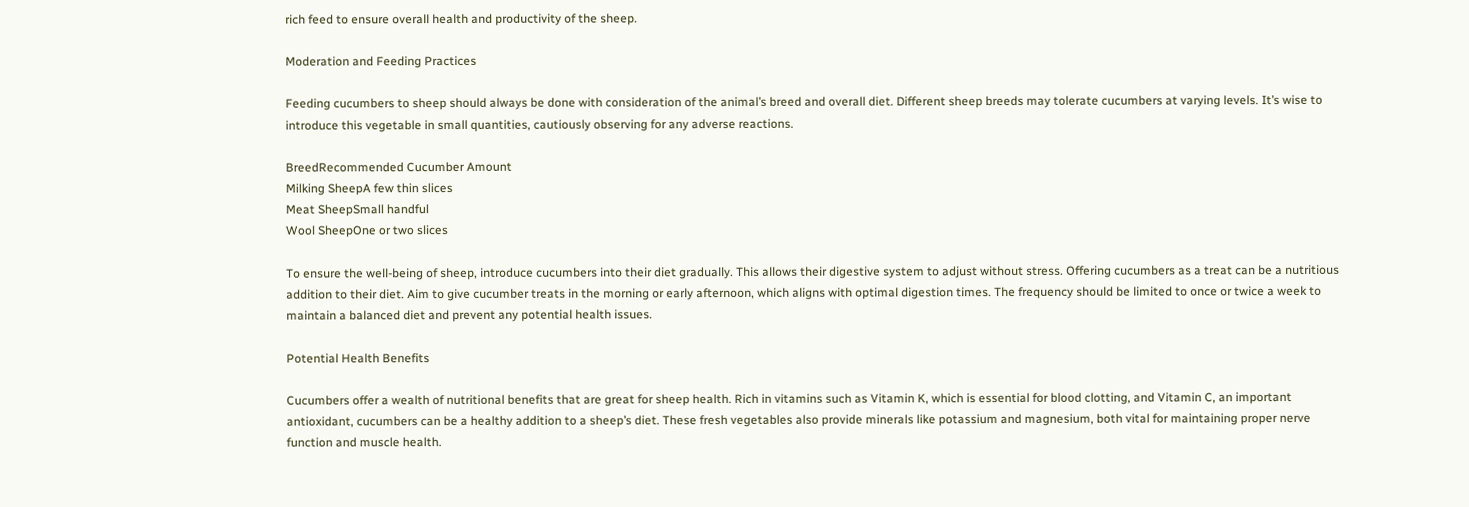rich feed to ensure overall health and productivity of the sheep.

Moderation and Feeding Practices

Feeding cucumbers to sheep should always be done with consideration of the animal’s breed and overall diet. Different sheep breeds may tolerate cucumbers at varying levels. It’s wise to introduce this vegetable in small quantities, cautiously observing for any adverse reactions.

BreedRecommended Cucumber Amount
Milking SheepA few thin slices
Meat SheepSmall handful
Wool SheepOne or two slices

To ensure the well-being of sheep, introduce cucumbers into their diet gradually. This allows their digestive system to adjust without stress. Offering cucumbers as a treat can be a nutritious addition to their diet. Aim to give cucumber treats in the morning or early afternoon, which aligns with optimal digestion times. The frequency should be limited to once or twice a week to maintain a balanced diet and prevent any potential health issues.

Potential Health Benefits

Cucumbers offer a wealth of nutritional benefits that are great for sheep health. Rich in vitamins such as Vitamin K, which is essential for blood clotting, and Vitamin C, an important antioxidant, cucumbers can be a healthy addition to a sheep’s diet. These fresh vegetables also provide minerals like potassium and magnesium, both vital for maintaining proper nerve function and muscle health.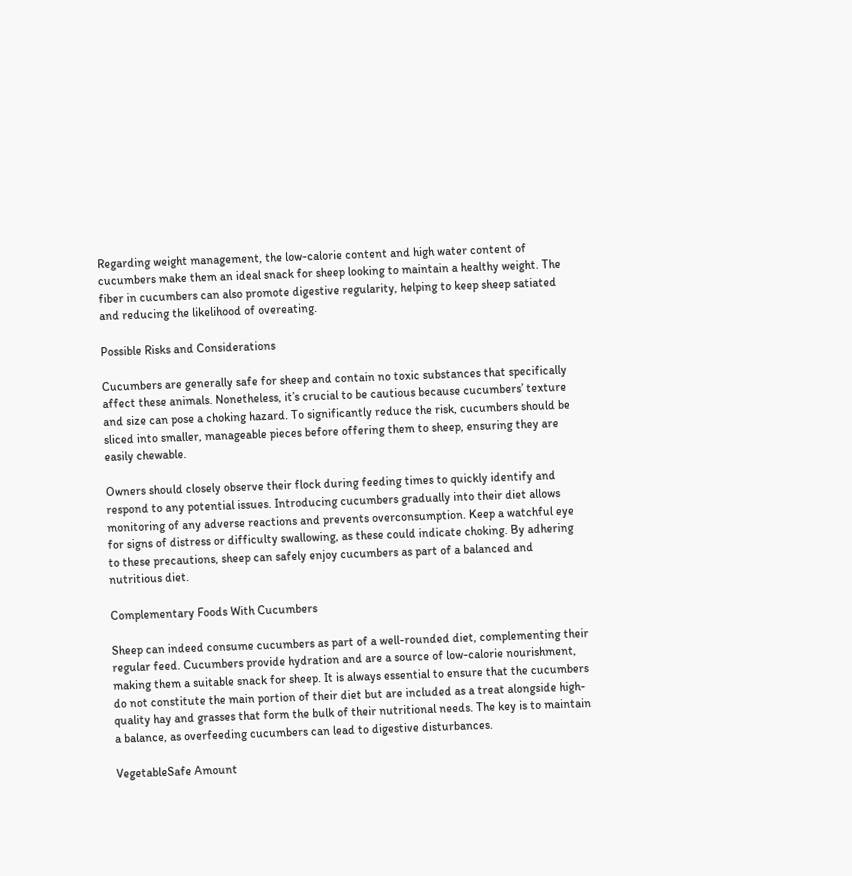Regarding weight management, the low-calorie content and high water content of cucumbers make them an ideal snack for sheep looking to maintain a healthy weight. The fiber in cucumbers can also promote digestive regularity, helping to keep sheep satiated and reducing the likelihood of overeating.

Possible Risks and Considerations

Cucumbers are generally safe for sheep and contain no toxic substances that specifically affect these animals. Nonetheless, it’s crucial to be cautious because cucumbers’ texture and size can pose a choking hazard. To significantly reduce the risk, cucumbers should be sliced into smaller, manageable pieces before offering them to sheep, ensuring they are easily chewable.

Owners should closely observe their flock during feeding times to quickly identify and respond to any potential issues. Introducing cucumbers gradually into their diet allows monitoring of any adverse reactions and prevents overconsumption. Keep a watchful eye for signs of distress or difficulty swallowing, as these could indicate choking. By adhering to these precautions, sheep can safely enjoy cucumbers as part of a balanced and nutritious diet.

Complementary Foods With Cucumbers

Sheep can indeed consume cucumbers as part of a well-rounded diet, complementing their regular feed. Cucumbers provide hydration and are a source of low-calorie nourishment, making them a suitable snack for sheep. It is always essential to ensure that the cucumbers do not constitute the main portion of their diet but are included as a treat alongside high-quality hay and grasses that form the bulk of their nutritional needs. The key is to maintain a balance, as overfeeding cucumbers can lead to digestive disturbances.

VegetableSafe Amount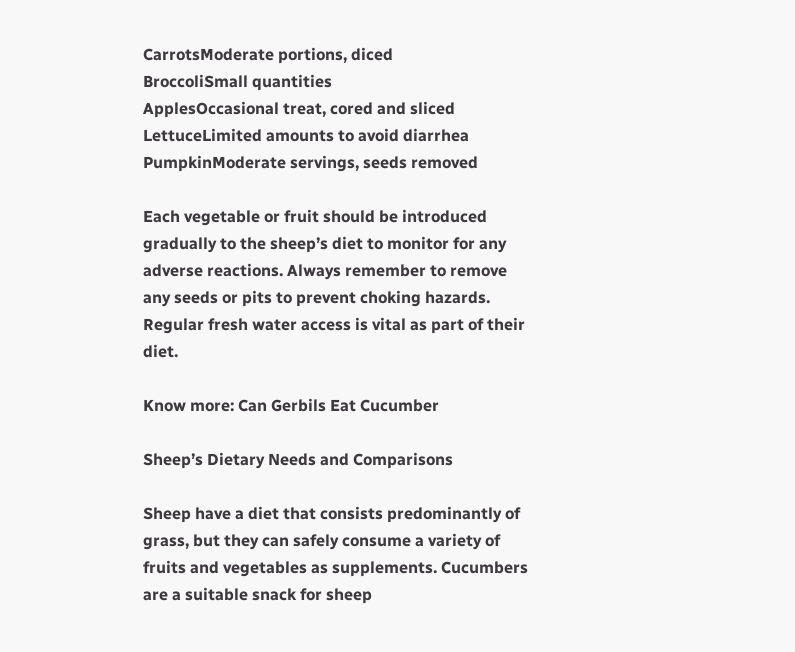CarrotsModerate portions, diced
BroccoliSmall quantities
ApplesOccasional treat, cored and sliced
LettuceLimited amounts to avoid diarrhea
PumpkinModerate servings, seeds removed

Each vegetable or fruit should be introduced gradually to the sheep’s diet to monitor for any adverse reactions. Always remember to remove any seeds or pits to prevent choking hazards. Regular fresh water access is vital as part of their diet.

Know more: Can Gerbils Eat Cucumber

Sheep’s Dietary Needs and Comparisons

Sheep have a diet that consists predominantly of grass, but they can safely consume a variety of fruits and vegetables as supplements. Cucumbers are a suitable snack for sheep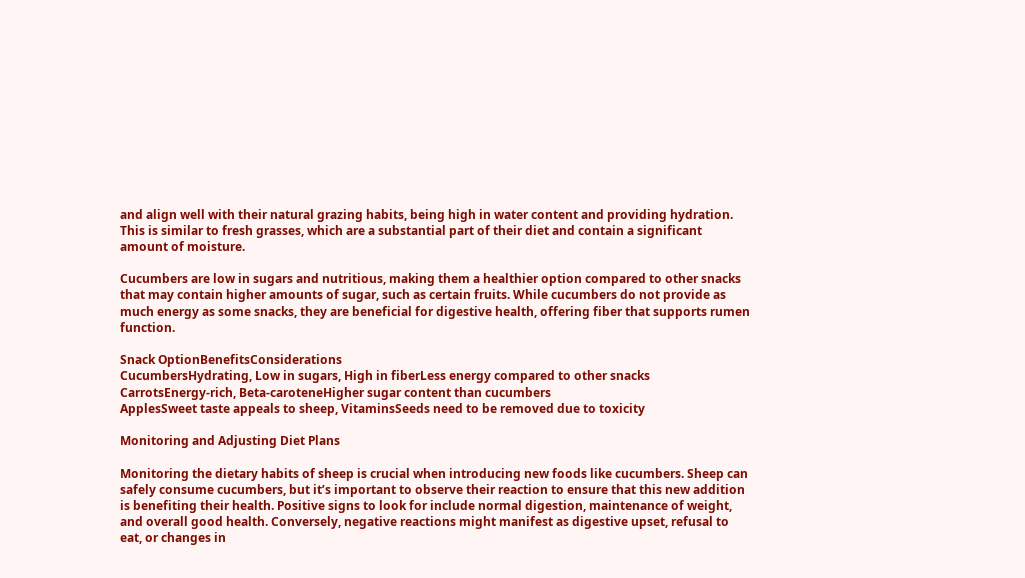and align well with their natural grazing habits, being high in water content and providing hydration. This is similar to fresh grasses, which are a substantial part of their diet and contain a significant amount of moisture.

Cucumbers are low in sugars and nutritious, making them a healthier option compared to other snacks that may contain higher amounts of sugar, such as certain fruits. While cucumbers do not provide as much energy as some snacks, they are beneficial for digestive health, offering fiber that supports rumen function.

Snack OptionBenefitsConsiderations
CucumbersHydrating, Low in sugars, High in fiberLess energy compared to other snacks
CarrotsEnergy-rich, Beta-caroteneHigher sugar content than cucumbers
ApplesSweet taste appeals to sheep, VitaminsSeeds need to be removed due to toxicity

Monitoring and Adjusting Diet Plans

Monitoring the dietary habits of sheep is crucial when introducing new foods like cucumbers. Sheep can safely consume cucumbers, but it’s important to observe their reaction to ensure that this new addition is benefiting their health. Positive signs to look for include normal digestion, maintenance of weight, and overall good health. Conversely, negative reactions might manifest as digestive upset, refusal to eat, or changes in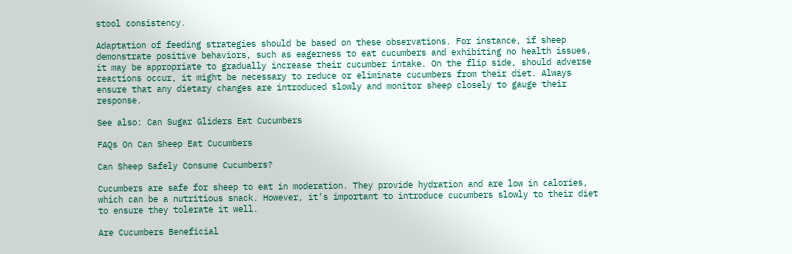stool consistency.

Adaptation of feeding strategies should be based on these observations. For instance, if sheep demonstrate positive behaviors, such as eagerness to eat cucumbers and exhibiting no health issues, it may be appropriate to gradually increase their cucumber intake. On the flip side, should adverse reactions occur, it might be necessary to reduce or eliminate cucumbers from their diet. Always ensure that any dietary changes are introduced slowly and monitor sheep closely to gauge their response.

See also: Can Sugar Gliders Eat Cucumbers

FAQs On Can Sheep Eat Cucumbers

Can Sheep Safely Consume Cucumbers?

Cucumbers are safe for sheep to eat in moderation. They provide hydration and are low in calories, which can be a nutritious snack. However, it’s important to introduce cucumbers slowly to their diet to ensure they tolerate it well.

Are Cucumbers Beneficial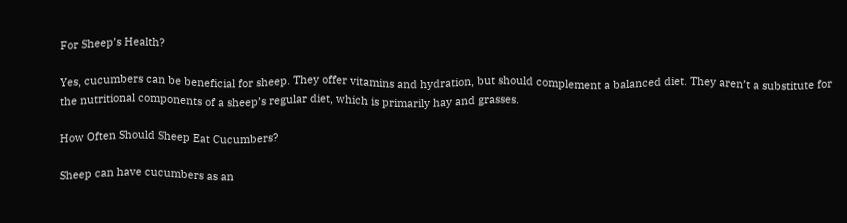For Sheep’s Health?

Yes, cucumbers can be beneficial for sheep. They offer vitamins and hydration, but should complement a balanced diet. They aren’t a substitute for the nutritional components of a sheep’s regular diet, which is primarily hay and grasses.

How Often Should Sheep Eat Cucumbers?

Sheep can have cucumbers as an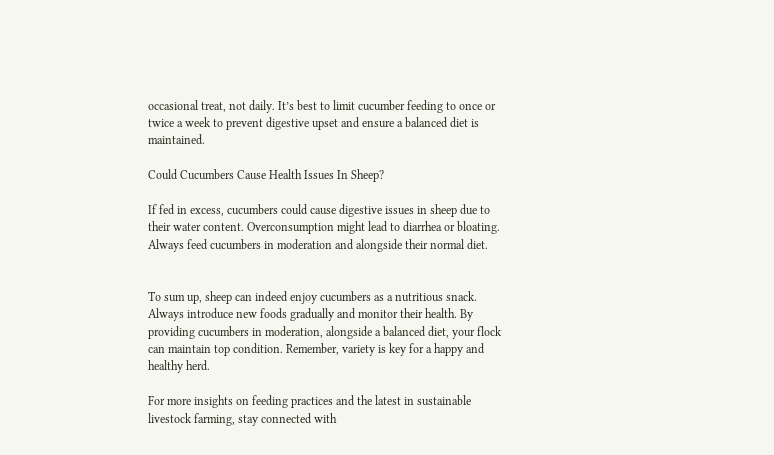occasional treat, not daily. It’s best to limit cucumber feeding to once or twice a week to prevent digestive upset and ensure a balanced diet is maintained.

Could Cucumbers Cause Health Issues In Sheep?

If fed in excess, cucumbers could cause digestive issues in sheep due to their water content. Overconsumption might lead to diarrhea or bloating. Always feed cucumbers in moderation and alongside their normal diet.


To sum up, sheep can indeed enjoy cucumbers as a nutritious snack. Always introduce new foods gradually and monitor their health. By providing cucumbers in moderation, alongside a balanced diet, your flock can maintain top condition. Remember, variety is key for a happy and healthy herd.

For more insights on feeding practices and the latest in sustainable livestock farming, stay connected with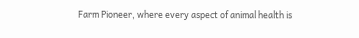Farm Pioneer, where every aspect of animal health is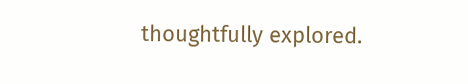thoughtfully explored.